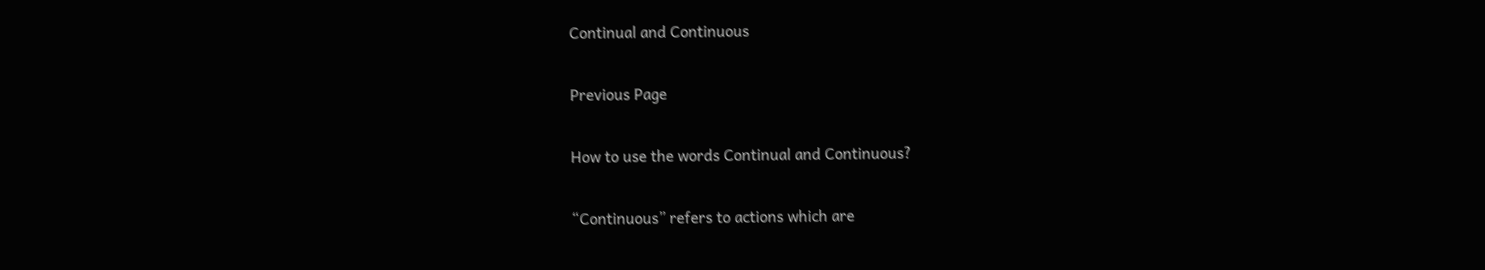Continual and Continuous

Previous Page

How to use the words Continual and Continuous?

“Continuous” refers to actions which are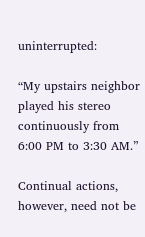uninterrupted:

“My upstairs neighbor played his stereo continuously from 6:00 PM to 3:30 AM.”

Continual actions, however, need not be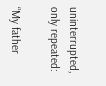uninterrupted, only repeated:

“My father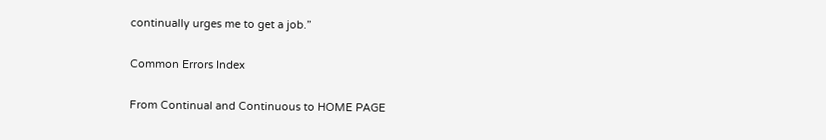continually urges me to get a job.”

Common Errors Index

From Continual and Continuous to HOME PAGE